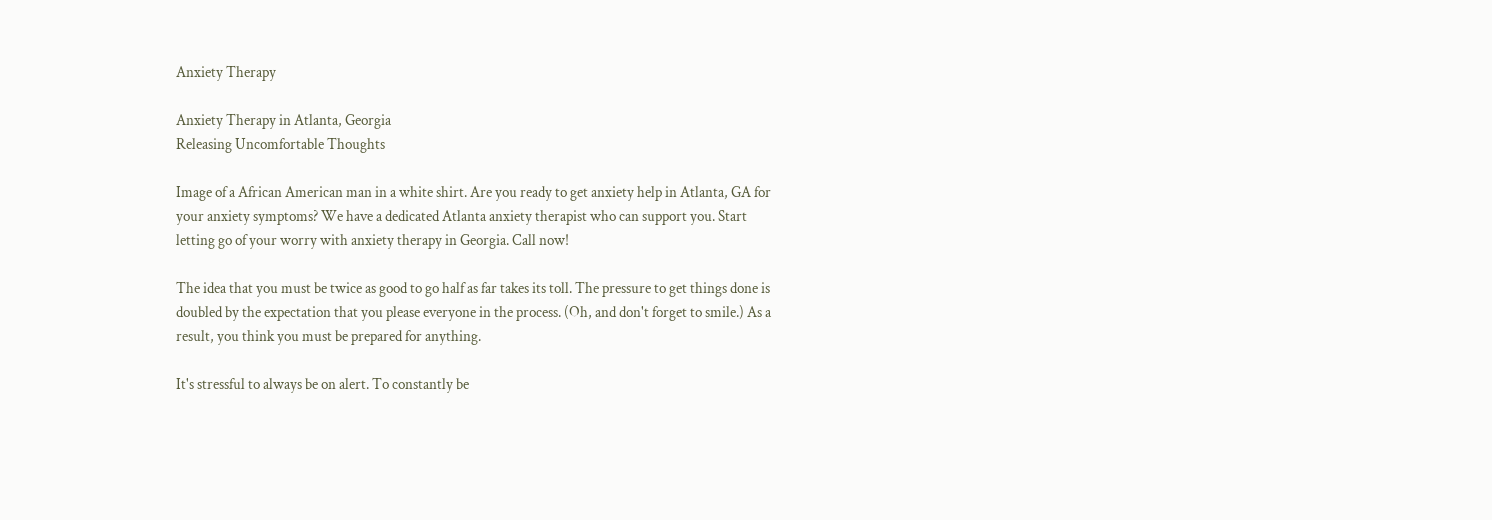Anxiety Therapy

Anxiety Therapy in Atlanta, Georgia
Releasing Uncomfortable Thoughts

Image of a African American man in a white shirt. Are you ready to get anxiety help in Atlanta, GA for your anxiety symptoms? We have a dedicated Atlanta anxiety therapist who can support you. Start letting go of your worry with anxiety therapy in Georgia. Call now!

The idea that you must be twice as good to go half as far takes its toll. The pressure to get things done is doubled by the expectation that you please everyone in the process. (Oh, and don't forget to smile.) As a result, you think you must be prepared for anything.

It's stressful to always be on alert. To constantly be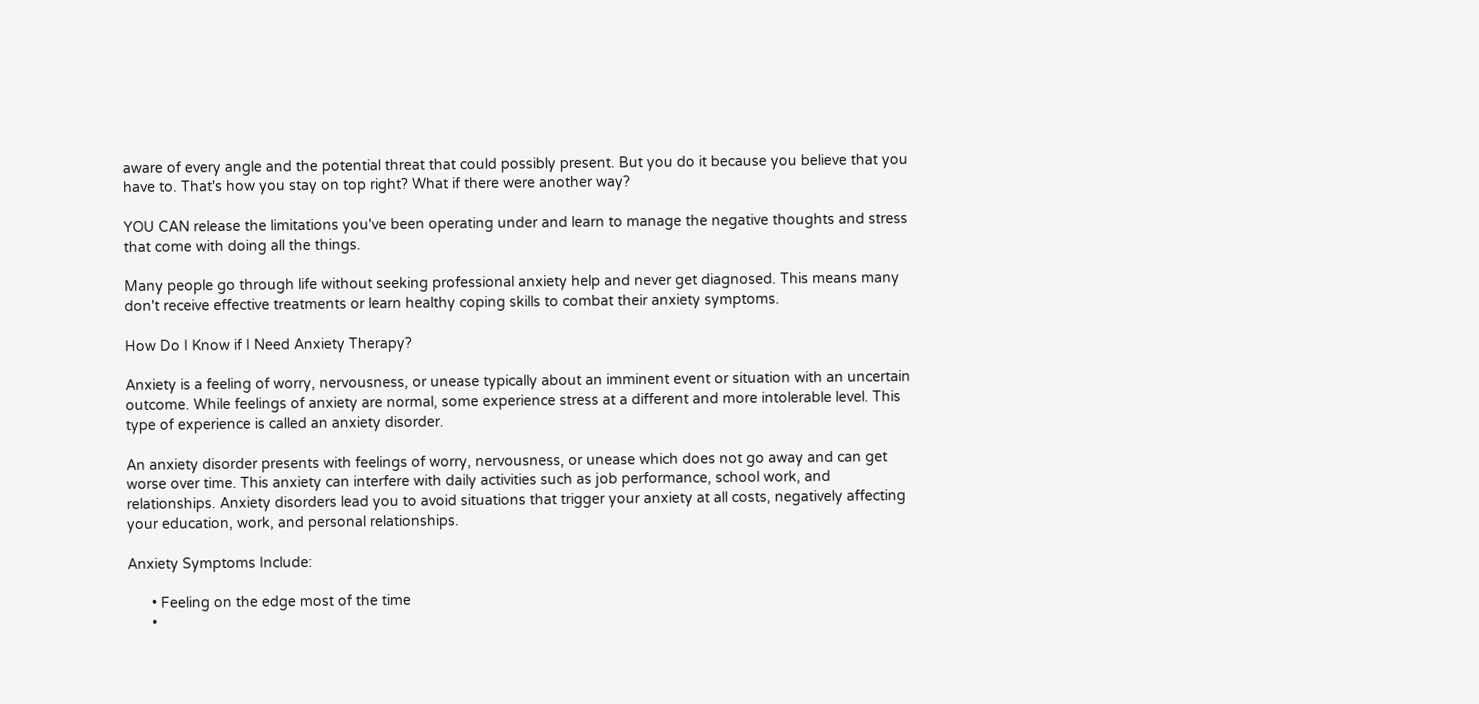aware of every angle and the potential threat that could possibly present. But you do it because you believe that you have to. That's how you stay on top right? What if there were another way?

YOU CAN release the limitations you've been operating under and learn to manage the negative thoughts and stress that come with doing all the things.

Many people go through life without seeking professional anxiety help and never get diagnosed. This means many don't receive effective treatments or learn healthy coping skills to combat their anxiety symptoms.

How Do I Know if I Need Anxiety Therapy?

Anxiety is a feeling of worry, nervousness, or unease typically about an imminent event or situation with an uncertain outcome. While feelings of anxiety are normal, some experience stress at a different and more intolerable level. This type of experience is called an anxiety disorder.

An anxiety disorder presents with feelings of worry, nervousness, or unease which does not go away and can get worse over time. This anxiety can interfere with daily activities such as job performance, school work, and relationships. Anxiety disorders lead you to avoid situations that trigger your anxiety at all costs, negatively affecting your education, work, and personal relationships.

Anxiety Symptoms Include:

      • Feeling on the edge most of the time
      •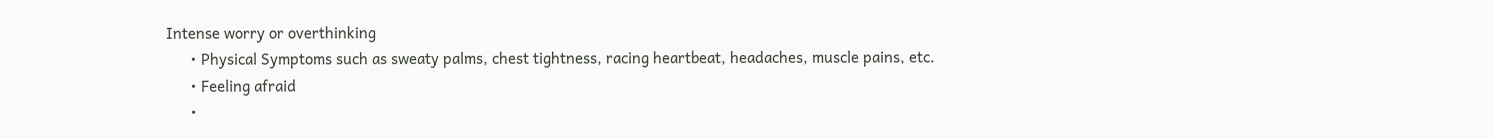Intense worry or overthinking
      • Physical Symptoms such as sweaty palms, chest tightness, racing heartbeat, headaches, muscle pains, etc.
      • Feeling afraid
      •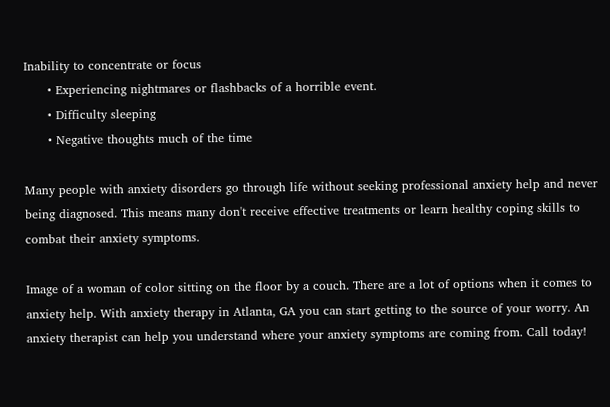Inability to concentrate or focus
      • Experiencing nightmares or flashbacks of a horrible event.
      • Difficulty sleeping
      • Negative thoughts much of the time

Many people with anxiety disorders go through life without seeking professional anxiety help and never being diagnosed. This means many don't receive effective treatments or learn healthy coping skills to combat their anxiety symptoms.

Image of a woman of color sitting on the floor by a couch. There are a lot of options when it comes to anxiety help. With anxiety therapy in Atlanta, GA you can start getting to the source of your worry. An anxiety therapist can help you understand where your anxiety symptoms are coming from. Call today!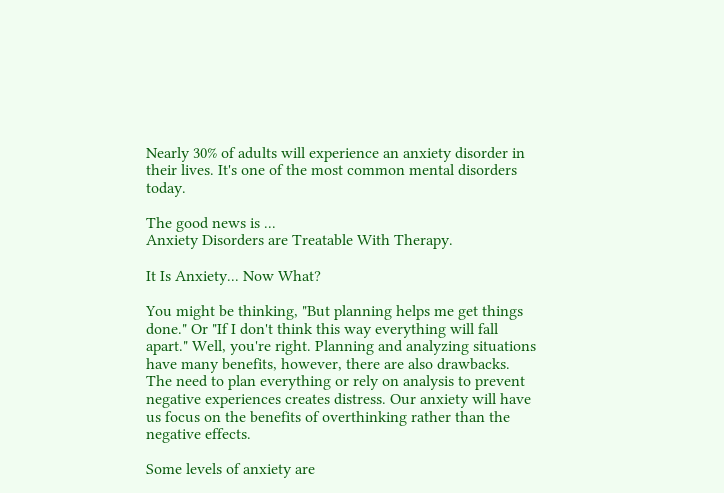Nearly 30% of adults will experience an anxiety disorder in their lives. It's one of the most common mental disorders today.

The good news is ...
Anxiety Disorders are Treatable With Therapy.

It Is Anxiety... Now What?

You might be thinking, "But planning helps me get things done." Or "If I don't think this way everything will fall apart." Well, you're right. Planning and analyzing situations have many benefits, however, there are also drawbacks.  The need to plan everything or rely on analysis to prevent negative experiences creates distress. Our anxiety will have us focus on the benefits of overthinking rather than the negative effects.

Some levels of anxiety are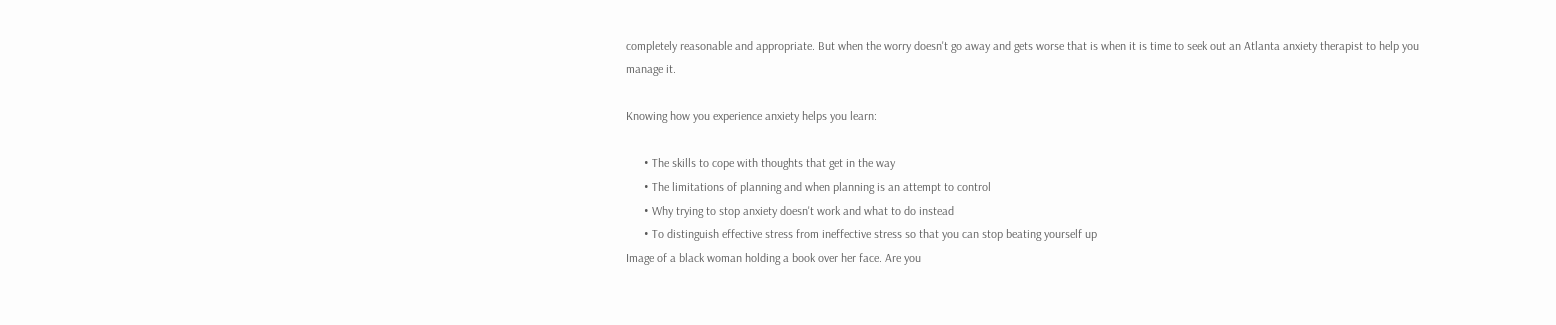completely reasonable and appropriate. But when the worry doesn't go away and gets worse that is when it is time to seek out an Atlanta anxiety therapist to help you manage it.

Knowing how you experience anxiety helps you learn:

      • The skills to cope with thoughts that get in the way
      • The limitations of planning and when planning is an attempt to control
      • Why trying to stop anxiety doesn't work and what to do instead
      • To distinguish effective stress from ineffective stress so that you can stop beating yourself up
Image of a black woman holding a book over her face. Are you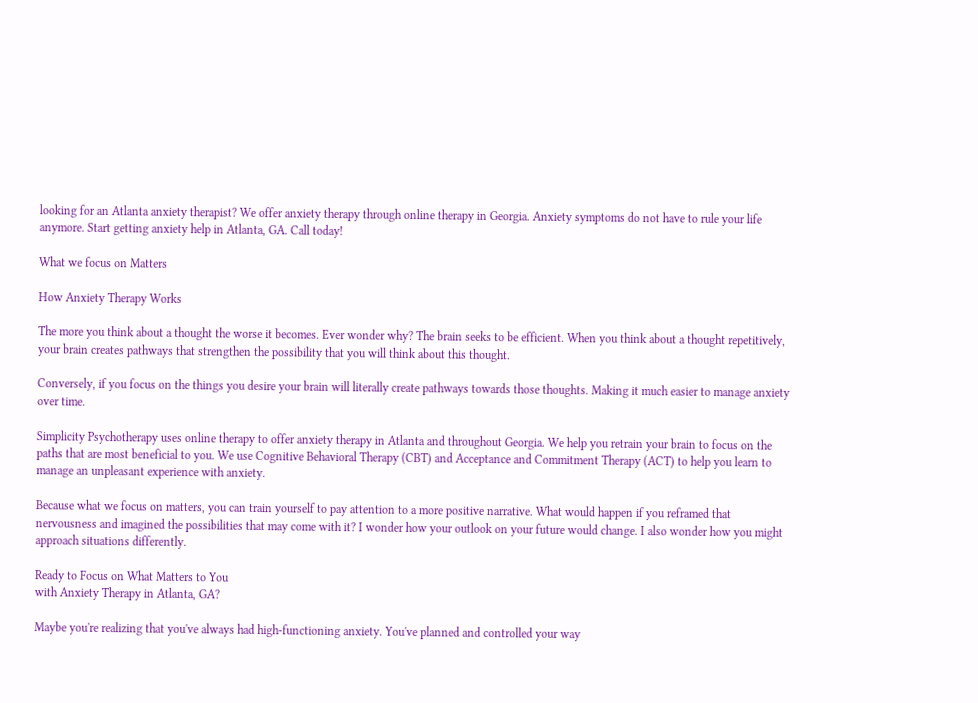looking for an Atlanta anxiety therapist? We offer anxiety therapy through online therapy in Georgia. Anxiety symptoms do not have to rule your life anymore. Start getting anxiety help in Atlanta, GA. Call today!

What we focus on Matters

How Anxiety Therapy Works

The more you think about a thought the worse it becomes. Ever wonder why? The brain seeks to be efficient. When you think about a thought repetitively, your brain creates pathways that strengthen the possibility that you will think about this thought.

Conversely, if you focus on the things you desire your brain will literally create pathways towards those thoughts. Making it much easier to manage anxiety over time.

Simplicity Psychotherapy uses online therapy to offer anxiety therapy in Atlanta and throughout Georgia. We help you retrain your brain to focus on the paths that are most beneficial to you. We use Cognitive Behavioral Therapy (CBT) and Acceptance and Commitment Therapy (ACT) to help you learn to manage an unpleasant experience with anxiety.

Because what we focus on matters, you can train yourself to pay attention to a more positive narrative. What would happen if you reframed that nervousness and imagined the possibilities that may come with it? I wonder how your outlook on your future would change. I also wonder how you might approach situations differently.

Ready to Focus on What Matters to You
with Anxiety Therapy in Atlanta, GA?

Maybe you're realizing that you've always had high-functioning anxiety. You've planned and controlled your way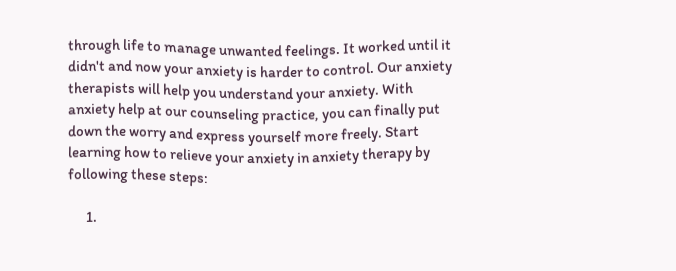through life to manage unwanted feelings. It worked until it didn't and now your anxiety is harder to control. Our anxiety therapists will help you understand your anxiety. With anxiety help at our counseling practice, you can finally put down the worry and express yourself more freely. Start learning how to relieve your anxiety in anxiety therapy by following these steps:

      1.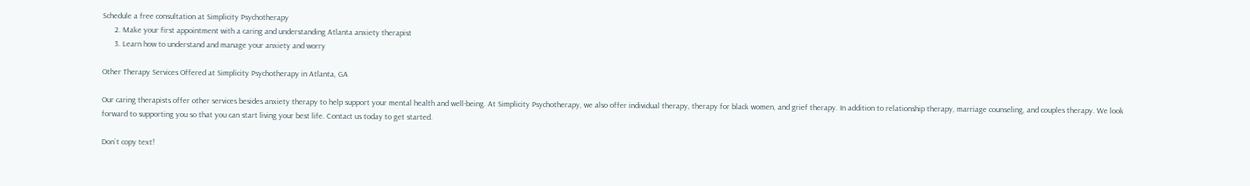Schedule a free consultation at Simplicity Psychotherapy
      2. Make your first appointment with a caring and understanding Atlanta anxiety therapist
      3. Learn how to understand and manage your anxiety and worry

Other Therapy Services Offered at Simplicity Psychotherapy in Atlanta, GA

Our caring therapists offer other services besides anxiety therapy to help support your mental health and well-being. At Simplicity Psychotherapy, we also offer individual therapy, therapy for black women, and grief therapy. In addition to relationship therapy, marriage counseling, and couples therapy. We look forward to supporting you so that you can start living your best life. Contact us today to get started.

Don`t copy text!